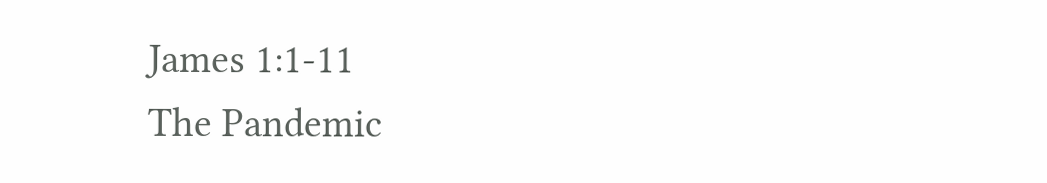James 1:1-11
The Pandemic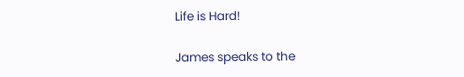Life is Hard!

James speaks to the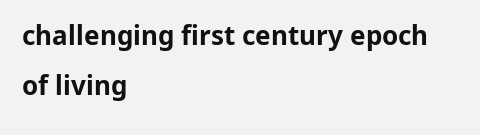challenging first century epoch of living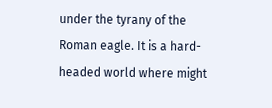under the tyrany of the Roman eagle. It is a hard-headed world where might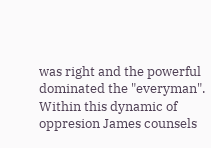was right and the powerful dominated the "everyman". Within this dynamic of oppresion James counsels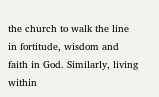the church to walk the line in fortitude, wisdom and faith in God. Similarly, living within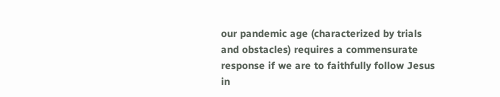our pandemic age (characterized by trials and obstacles) requires a commensurate response if we are to faithfully follow Jesus in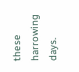these harrowing days.